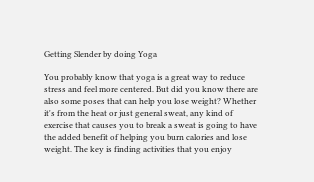Getting Slender by doing Yoga

You probably know that yoga is a great way to reduce stress and feel more centered. But did you know there are also some poses that can help you lose weight? Whether it's from the heat or just general sweat, any kind of exercise that causes you to break a sweat is going to have the added benefit of helping you burn calories and lose weight. The key is finding activities that you enjoy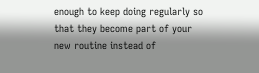enough to keep doing regularly so that they become part of your new routine instead of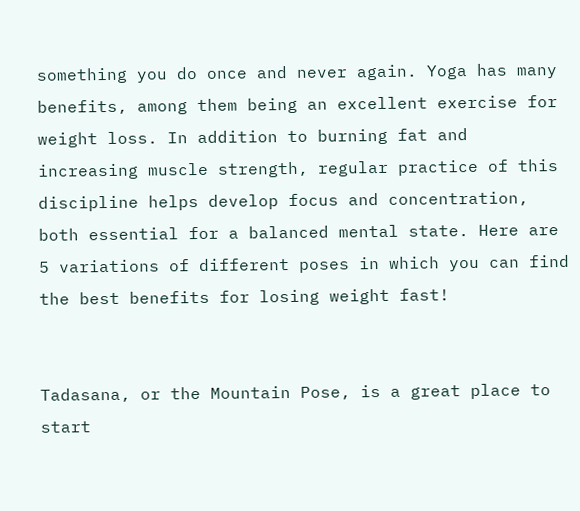something you do once and never again. Yoga has many benefits, among them being an excellent exercise for weight loss. In addition to burning fat and increasing muscle strength, regular practice of this discipline helps develop focus and concentration, both essential for a balanced mental state. Here are 5 variations of different poses in which you can find the best benefits for losing weight fast!


Tadasana, or the Mountain Pose, is a great place to start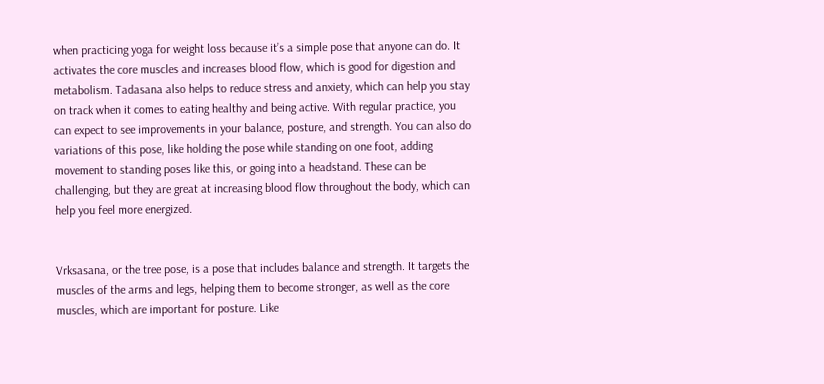when practicing yoga for weight loss because it’s a simple pose that anyone can do. It activates the core muscles and increases blood flow, which is good for digestion and metabolism. Tadasana also helps to reduce stress and anxiety, which can help you stay on track when it comes to eating healthy and being active. With regular practice, you can expect to see improvements in your balance, posture, and strength. You can also do variations of this pose, like holding the pose while standing on one foot, adding movement to standing poses like this, or going into a headstand. These can be challenging, but they are great at increasing blood flow throughout the body, which can help you feel more energized.


Vrksasana, or the tree pose, is a pose that includes balance and strength. It targets the muscles of the arms and legs, helping them to become stronger, as well as the core muscles, which are important for posture. Like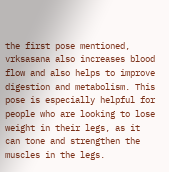the first pose mentioned, vrksasana also increases blood flow and also helps to improve digestion and metabolism. This pose is especially helpful for people who are looking to lose weight in their legs, as it can tone and strengthen the muscles in the legs.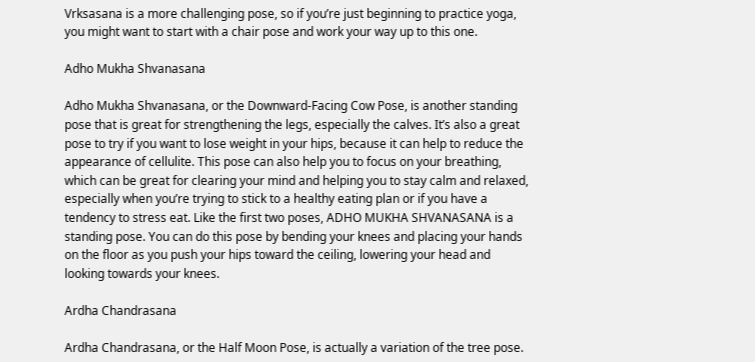Vrksasana is a more challenging pose, so if you’re just beginning to practice yoga, you might want to start with a chair pose and work your way up to this one.

Adho Mukha Shvanasana

Adho Mukha Shvanasana, or the Downward-Facing Cow Pose, is another standing pose that is great for strengthening the legs, especially the calves. It’s also a great pose to try if you want to lose weight in your hips, because it can help to reduce the appearance of cellulite. This pose can also help you to focus on your breathing, which can be great for clearing your mind and helping you to stay calm and relaxed, especially when you’re trying to stick to a healthy eating plan or if you have a tendency to stress eat. Like the first two poses, ADHO MUKHA SHVANASANA is a standing pose. You can do this pose by bending your knees and placing your hands on the floor as you push your hips toward the ceiling, lowering your head and looking towards your knees.

Ardha Chandrasana

Ardha Chandrasana, or the Half Moon Pose, is actually a variation of the tree pose.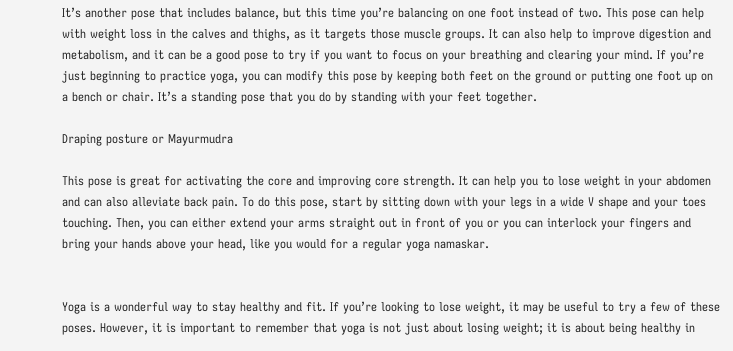It’s another pose that includes balance, but this time you’re balancing on one foot instead of two. This pose can help with weight loss in the calves and thighs, as it targets those muscle groups. It can also help to improve digestion and metabolism, and it can be a good pose to try if you want to focus on your breathing and clearing your mind. If you’re just beginning to practice yoga, you can modify this pose by keeping both feet on the ground or putting one foot up on a bench or chair. It’s a standing pose that you do by standing with your feet together.

Draping posture or Mayurmudra

This pose is great for activating the core and improving core strength. It can help you to lose weight in your abdomen and can also alleviate back pain. To do this pose, start by sitting down with your legs in a wide V shape and your toes touching. Then, you can either extend your arms straight out in front of you or you can interlock your fingers and bring your hands above your head, like you would for a regular yoga namaskar.


Yoga is a wonderful way to stay healthy and fit. If you’re looking to lose weight, it may be useful to try a few of these poses. However, it is important to remember that yoga is not just about losing weight; it is about being healthy in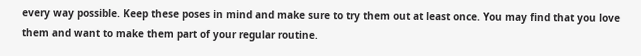every way possible. Keep these poses in mind and make sure to try them out at least once. You may find that you love them and want to make them part of your regular routine.